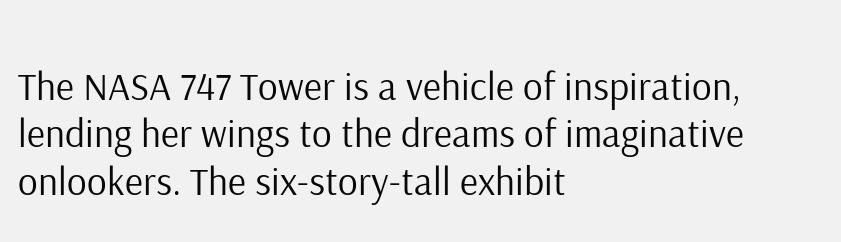The NASA 747 Tower is a vehicle of inspiration, lending her wings to the dreams of imaginative onlookers. The six-story-tall exhibit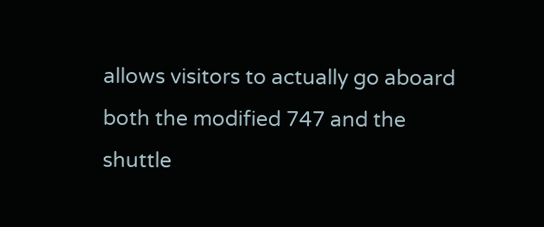allows visitors to actually go aboard both the modified 747 and the shuttle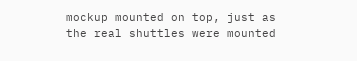mockup mounted on top, just as the real shuttles were mounted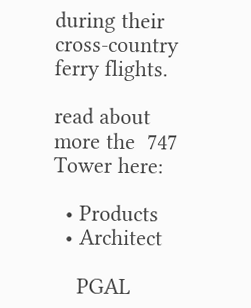during their cross-country ferry flights.

read about more the  747 Tower here:

  • Products
  • Architect

    PGAL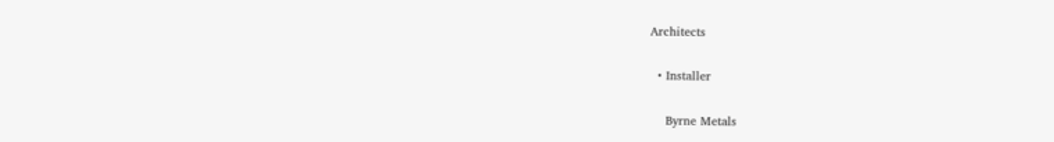Architects

  • Installer

    Byrne Metals